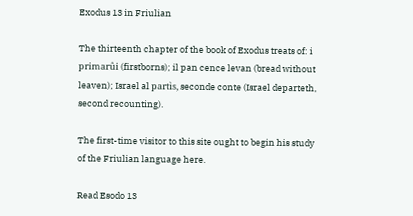Exodus 13 in Friulian

The thirteenth chapter of the book of Exodus treats of: i primarûi (firstborns); il pan cence levan (bread without leaven); Israel al partìs, seconde conte (Israel departeth, second recounting).

The first-time visitor to this site ought to begin his study of the Friulian language here.

Read Esodo 13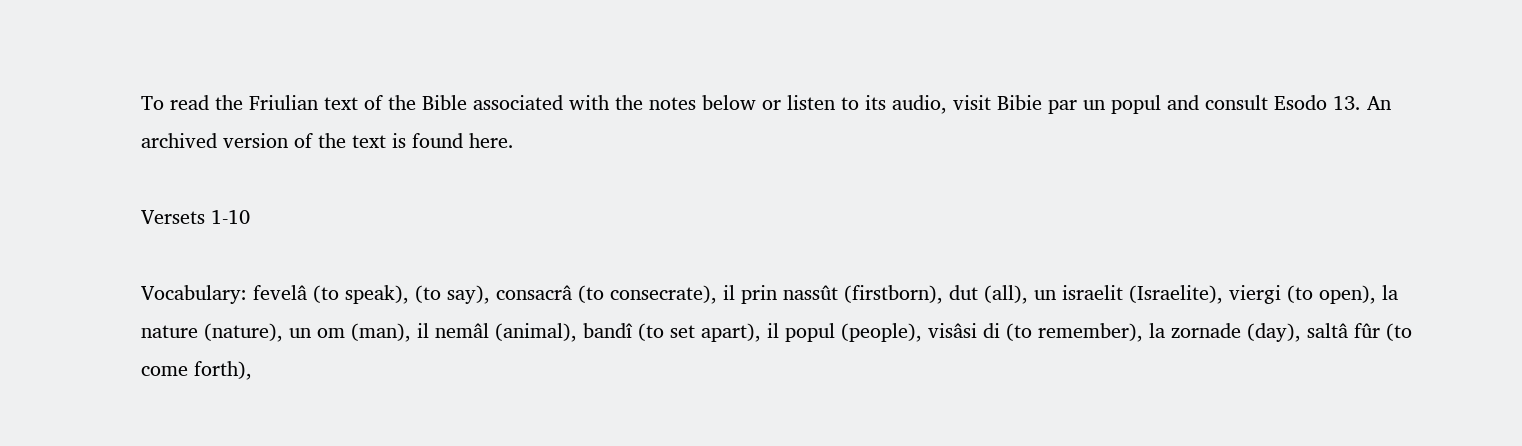To read the Friulian text of the Bible associated with the notes below or listen to its audio, visit Bibie par un popul and consult Esodo 13. An archived version of the text is found here.

Versets 1-10

Vocabulary: fevelâ (to speak), (to say), consacrâ (to consecrate), il prin nassût (firstborn), dut (all), un israelit (Israelite), viergi (to open), la nature (nature), un om (man), il nemâl (animal), bandî (to set apart), il popul (people), visâsi di (to remember), la zornade (day), saltâ fûr (to come forth),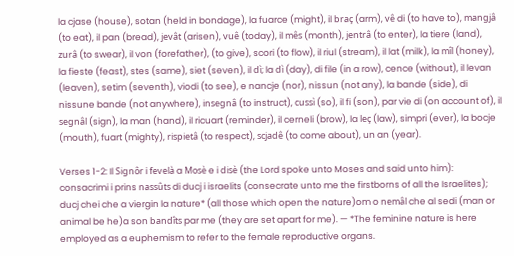la cjase (house), sotan (held in bondage), la fuarce (might), il braç (arm), vê di (to have to), mangjâ (to eat), il pan (bread), jevât (arisen), vuê (today), il mês (month), jentrâ (to enter), la tiere (land), zurâ (to swear), il von (forefather), (to give), scori (to flow), il riul (stream), il lat (milk), la mîl (honey), la fieste (feast), stes (same), siet (seven), il dì; la dì (day), di file (in a row), cence (without), il levan (leaven), setim (seventh), viodi (to see), e nancje (nor), nissun (not any), la bande (side), di nissune bande (not anywhere), insegnâ (to instruct), cussì (so), il fi (son), par vie di (on account of), il segnâl (sign), la man (hand), il ricuart (reminder), il cerneli (brow), la leç (law), simpri (ever), la bocje (mouth), fuart (mighty), rispietâ (to respect), scjadê (to come about), un an (year).

Verses 1-2: Il Signôr i fevelà a Mosè e i disè (the Lord spoke unto Moses and said unto him): consacrimi i prins nassûts di ducj i israelits (consecrate unto me the firstborns of all the Israelites); ducj chei che a viergin la nature* (all those which open the nature)om o nemâl che al sedi (man or animal be he)a son bandîts par me (they are set apart for me). — *The feminine nature is here employed as a euphemism to refer to the female reproductive organs.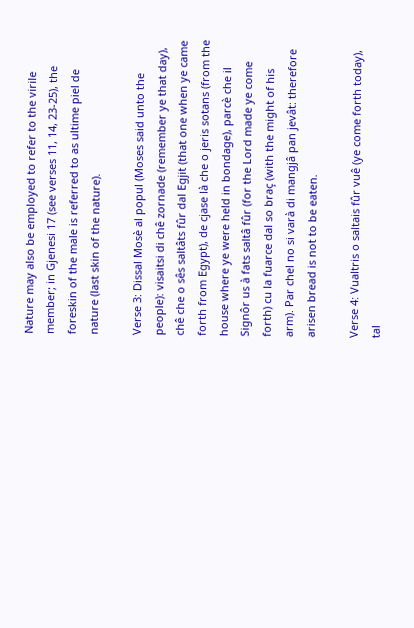Nature may also be employed to refer to the virile member; in Gjenesi 17 (see verses 11, 14, 23-25), the foreskin of the male is referred to as ultime piel de nature (last skin of the nature).

Verse 3: Dissal Mosè al popul (Moses said unto the people): visaitsi di chê zornade (remember ye that day), chê che o sês saltâts fûr dal Egjit (that one when ye came forth from Egypt), de cjase là che o jeris sotans (from the house where ye were held in bondage), parcè che il Signôr us à fats saltâ fûr (for the Lord made ye come forth) cu la fuarce dal so braç (with the might of his arm). Par chel no si varà di mangjâ pan jevât: therefore arisen bread is not to be eaten.

Verse 4: Vualtris o saltais fûr vuê (ye come forth today), tal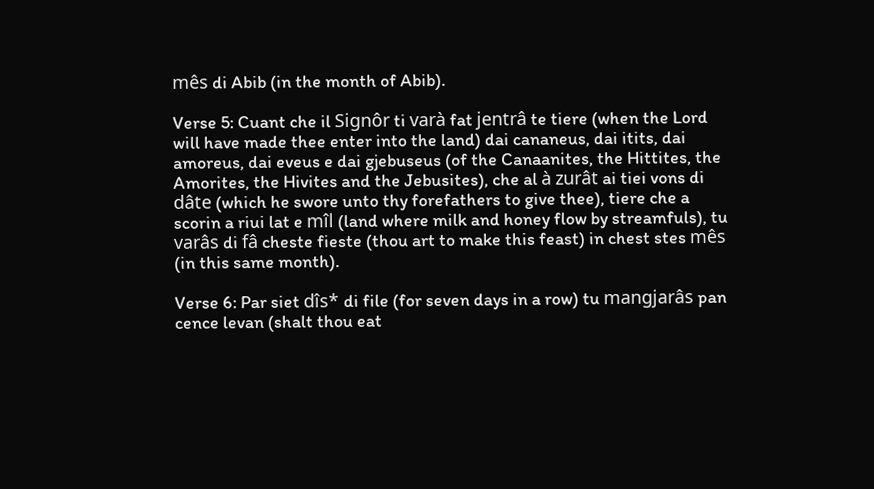mês di Abib (in the month of Abib).

Verse 5: Cuant che il Signôr ti varà fat jentrâ te tiere (when the Lord will have made thee enter into the land) dai cananeus, dai itits, dai amoreus, dai eveus e dai gjebuseus (of the Canaanites, the Hittites, the Amorites, the Hivites and the Jebusites), che al à zurât ai tiei vons di dâte (which he swore unto thy forefathers to give thee), tiere che a scorin a riui lat e mîl (land where milk and honey flow by streamfuls), tu varâs di fâ cheste fieste (thou art to make this feast) in chest stes mês (in this same month).

Verse 6: Par siet dîs* di file (for seven days in a row) tu mangjarâs pan cence levan (shalt thou eat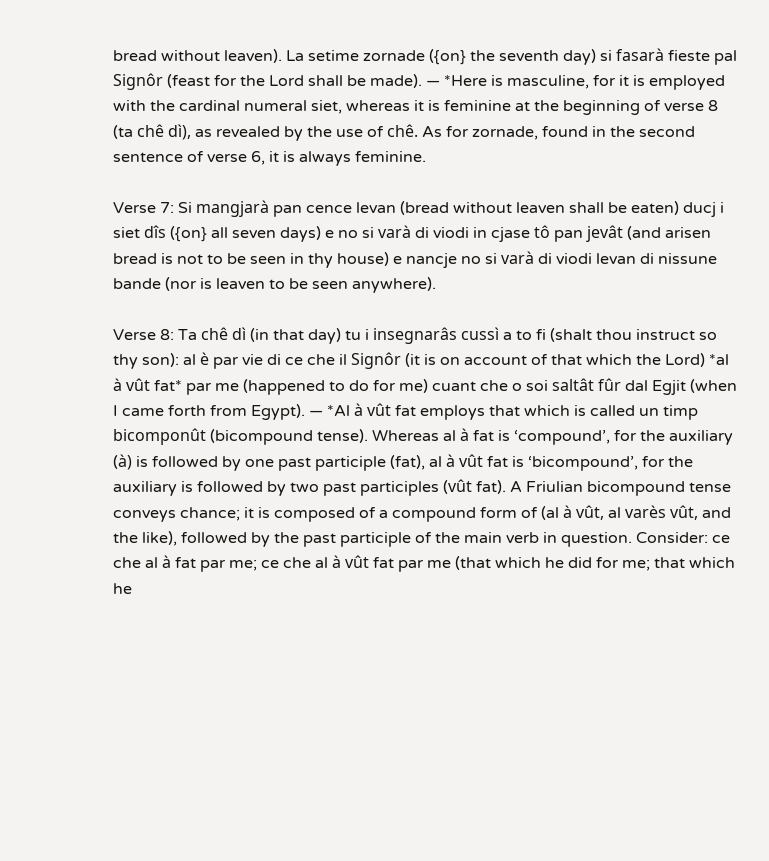bread without leaven). La setime zornade ({on} the seventh day) si fasarà fieste pal Signôr (feast for the Lord shall be made). — *Here is masculine, for it is employed with the cardinal numeral siet, whereas it is feminine at the beginning of verse 8 (ta chê dì), as revealed by the use of chê. As for zornade, found in the second sentence of verse 6, it is always feminine.

Verse 7: Si mangjarà pan cence levan (bread without leaven shall be eaten) ducj i siet dîs ({on} all seven days) e no si varà di viodi in cjase tô pan jevât (and arisen bread is not to be seen in thy house) e nancje no si varà di viodi levan di nissune bande (nor is leaven to be seen anywhere).

Verse 8: Ta chê dì (in that day) tu i insegnarâs cussì a to fi (shalt thou instruct so thy son): al è par vie di ce che il Signôr (it is on account of that which the Lord) *al à vût fat* par me (happened to do for me) cuant che o soi saltât fûr dal Egjit (when I came forth from Egypt). — *Al à vût fat employs that which is called un timp bicomponût (bicompound tense). Whereas al à fat is ‘compound’, for the auxiliary (à) is followed by one past participle (fat), al à vût fat is ‘bicompound’, for the auxiliary is followed by two past participles (vût fat). A Friulian bicompound tense conveys chance; it is composed of a compound form of (al à vût, al varès vût, and the like), followed by the past participle of the main verb in question. Consider: ce che al à fat par me; ce che al à vût fat par me (that which he did for me; that which he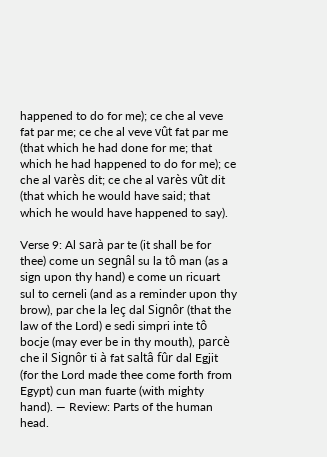happened to do for me); ce che al veve fat par me; ce che al veve vût fat par me (that which he had done for me; that which he had happened to do for me); ce che al varès dit; ce che al varès vût dit (that which he would have said; that which he would have happened to say).

Verse 9: Al sarà par te (it shall be for thee) come un segnâl su la tô man (as a sign upon thy hand) e come un ricuart sul to cerneli (and as a reminder upon thy brow), par che la leç dal Signôr (that the law of the Lord) e sedi simpri inte tô bocje (may ever be in thy mouth), parcè che il Signôr ti à fat saltâ fûr dal Egjit (for the Lord made thee come forth from Egypt) cun man fuarte (with mighty hand). — Review: Parts of the human head.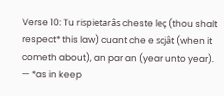Verse 10: Tu rispietarâs cheste leç (thou shalt respect* this law) cuant che e scjât (when it cometh about), an par an (year unto year). — *as in keep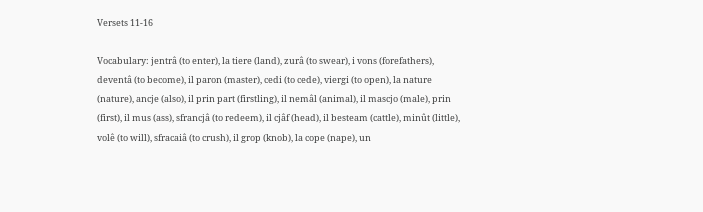Versets 11-16

Vocabulary: jentrâ (to enter), la tiere (land), zurâ (to swear), i vons (forefathers), deventâ (to become), il paron (master), cedi (to cede), viergi (to open), la nature (nature), ancje (also), il prin part (firstling), il nemâl (animal), il mascjo (male), prin (first), il mus (ass), sfrancjâ (to redeem), il cjâf (head), il besteam (cattle), minût (little), volê (to will), sfracaiâ (to crush), il grop (knob), la cope (nape), un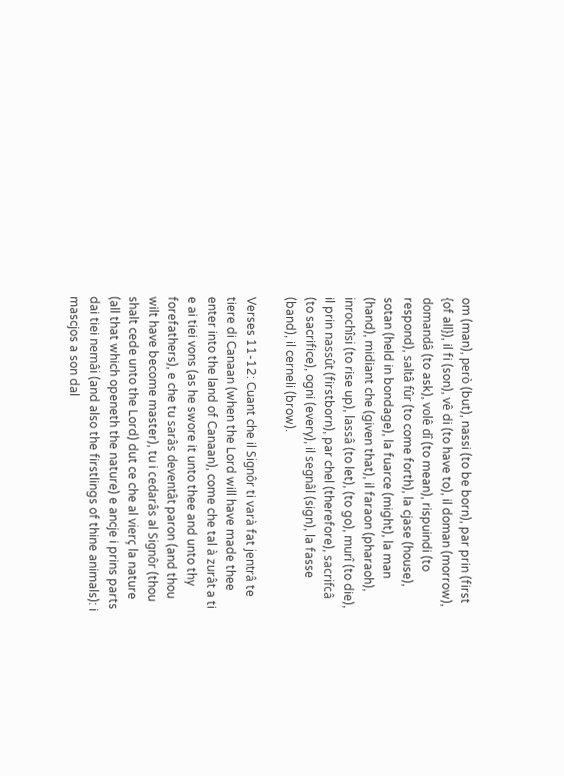om (man), però (but), nassi (to be born), par prin (first {of all}), il fi (son), vê di (to have to), il doman (morrow), domandâ (to ask), volê dî (to mean), rispuindi (to respond), saltâ fûr (to come forth), la cjase (house), sotan (held in bondage), la fuarce (might), la man (hand), midiant che (given that), il faraon (pharaoh), inrochîsi (to rise up), lassâ (to let), (to go), murî (to die), il prin nassût (firstborn), par chel (therefore), sacrifcâ (to sacrifice), ogni (every), il segnâl (sign), la fasse (band), il cerneli (brow).

Verses 11-12: Cuant che il Signôr ti varà fat jentrâ te tiere di Canaan (when the Lord will have made thee enter into the land of Canaan), come che tal à zurât a ti e ai tiei vons (as he swore it unto thee and unto thy forefathers), e che tu sarâs deventât paron (and thou wilt have become master), tu i cedarâs al Signôr (thou shalt cede unto the Lord) dut ce che al vierç la nature (all that which openeth the nature) e ancje i prins parts dai tiei nemâi (and also the firstlings of thine animals): i mascjos a son dal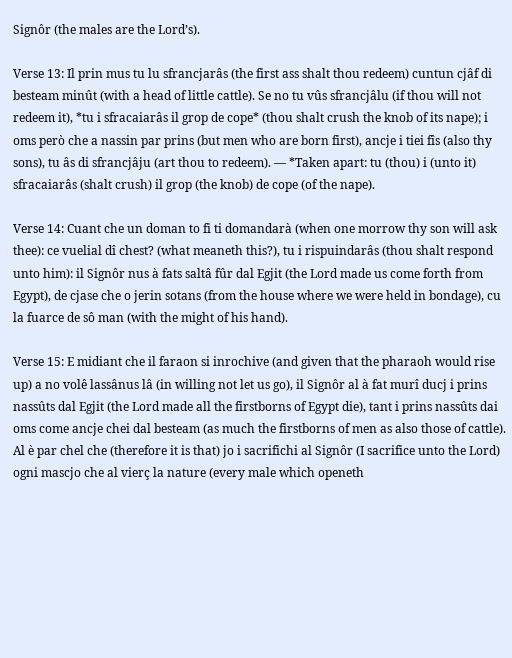Signôr (the males are the Lord’s).

Verse 13: Il prin mus tu lu sfrancjarâs (the first ass shalt thou redeem) cuntun cjâf di besteam minût (with a head of little cattle). Se no tu vûs sfrancjâlu (if thou will not redeem it), *tu i sfracaiarâs il grop de cope* (thou shalt crush the knob of its nape); i oms però che a nassin par prins (but men who are born first), ancje i tiei fîs (also thy sons), tu âs di sfrancjâju (art thou to redeem). — *Taken apart: tu (thou) i (unto it) sfracaiarâs (shalt crush) il grop (the knob) de cope (of the nape).

Verse 14: Cuant che un doman to fi ti domandarà (when one morrow thy son will ask thee): ce vuelial dî chest? (what meaneth this?), tu i rispuindarâs (thou shalt respond unto him): il Signôr nus à fats saltâ fûr dal Egjit (the Lord made us come forth from Egypt), de cjase che o jerin sotans (from the house where we were held in bondage), cu la fuarce de sô man (with the might of his hand).

Verse 15: E midiant che il faraon si inrochive (and given that the pharaoh would rise up) a no volê lassânus lâ (in willing not let us go), il Signôr al à fat murî ducj i prins nassûts dal Egjit (the Lord made all the firstborns of Egypt die), tant i prins nassûts dai oms come ancje chei dal besteam (as much the firstborns of men as also those of cattle). Al è par chel che (therefore it is that) jo i sacrifichi al Signôr (I sacrifice unto the Lord) ogni mascjo che al vierç la nature (every male which openeth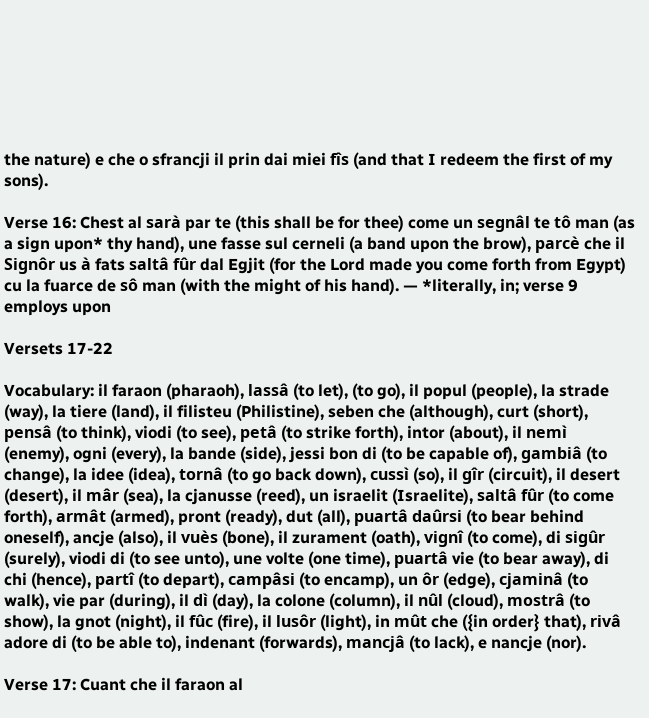the nature) e che o sfrancji il prin dai miei fîs (and that I redeem the first of my sons).

Verse 16: Chest al sarà par te (this shall be for thee) come un segnâl te tô man (as a sign upon* thy hand), une fasse sul cerneli (a band upon the brow), parcè che il Signôr us à fats saltâ fûr dal Egjit (for the Lord made you come forth from Egypt) cu la fuarce de sô man (with the might of his hand). — *literally, in; verse 9 employs upon

Versets 17-22

Vocabulary: il faraon (pharaoh), lassâ (to let), (to go), il popul (people), la strade (way), la tiere (land), il filisteu (Philistine), seben che (although), curt (short), pensâ (to think), viodi (to see), petâ (to strike forth), intor (about), il nemì (enemy), ogni (every), la bande (side), jessi bon di (to be capable of), gambiâ (to change), la idee (idea), tornâ (to go back down), cussì (so), il gîr (circuit), il desert (desert), il mâr (sea), la cjanusse (reed), un israelit (Israelite), saltâ fûr (to come forth), armât (armed), pront (ready), dut (all), puartâ daûrsi (to bear behind oneself), ancje (also), il vuès (bone), il zurament (oath), vignî (to come), di sigûr (surely), viodi di (to see unto), une volte (one time), puartâ vie (to bear away), di chi (hence), partî (to depart), campâsi (to encamp), un ôr (edge), cjaminâ (to walk), vie par (during), il dì (day), la colone (column), il nûl (cloud), mostrâ (to show), la gnot (night), il fûc (fire), il lusôr (light), in mût che ({in order} that), rivâ adore di (to be able to), indenant (forwards), mancjâ (to lack), e nancje (nor).

Verse 17: Cuant che il faraon al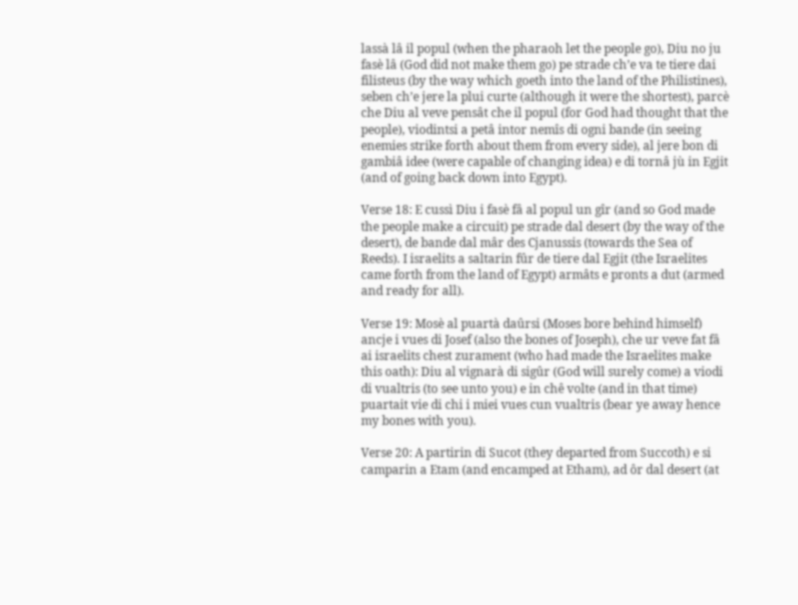lassà lâ il popul (when the pharaoh let the people go), Diu no ju fasè lâ (God did not make them go) pe strade ch’e va te tiere dai filisteus (by the way which goeth into the land of the Philistines), seben ch’e jere la plui curte (although it were the shortest), parcè che Diu al veve pensât che il popul (for God had thought that the people), viodintsi a petâ intor nemîs di ogni bande (in seeing enemies strike forth about them from every side), al jere bon di gambiâ idee (were capable of changing idea) e di tornâ jù in Egjit (and of going back down into Egypt).

Verse 18: E cussì Diu i fasè fâ al popul un gîr (and so God made the people make a circuit) pe strade dal desert (by the way of the desert), de bande dal mâr des Cjanussis (towards the Sea of Reeds). I israelits a saltarin fûr de tiere dal Egjit (the Israelites came forth from the land of Egypt) armâts e pronts a dut (armed and ready for all).

Verse 19: Mosè al puartà daûrsi (Moses bore behind himself) ancje i vues di Josef (also the bones of Joseph), che ur veve fat fâ ai israelits chest zurament (who had made the Israelites make this oath): Diu al vignarà di sigûr (God will surely come) a viodi di vualtris (to see unto you) e in chê volte (and in that time) puartait vie di chi i miei vues cun vualtris (bear ye away hence my bones with you).

Verse 20: A partirin di Sucot (they departed from Succoth) e si camparin a Etam (and encamped at Etham), ad ôr dal desert (at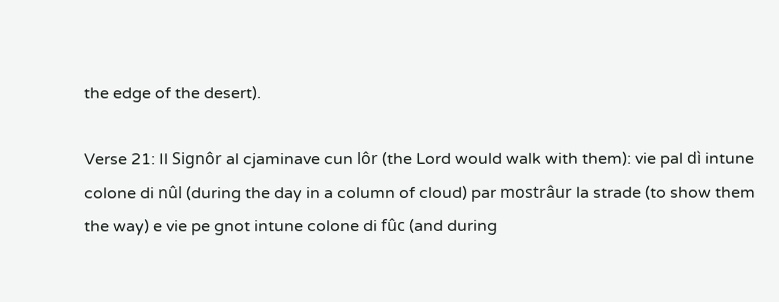the edge of the desert).

Verse 21: Il Signôr al cjaminave cun lôr (the Lord would walk with them): vie pal dì intune colone di nûl (during the day in a column of cloud) par mostrâur la strade (to show them the way) e vie pe gnot intune colone di fûc (and during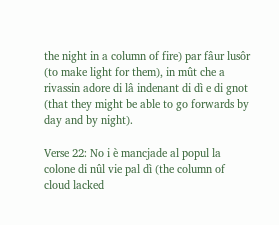the night in a column of fire) par fâur lusôr (to make light for them), in mût che a rivassin adore di lâ indenant di dì e di gnot (that they might be able to go forwards by day and by night).

Verse 22: No i è mancjade al popul la colone di nûl vie pal dì (the column of cloud lacked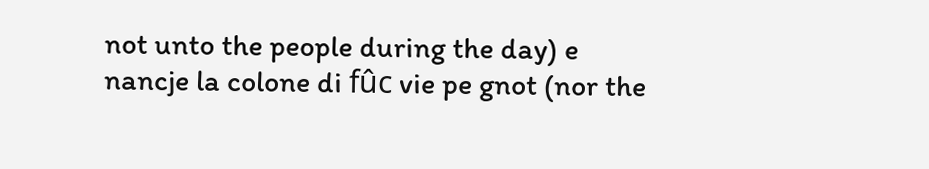not unto the people during the day) e nancje la colone di fûc vie pe gnot (nor the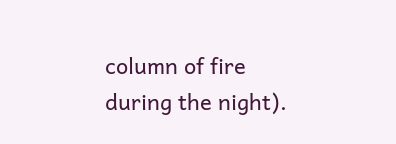column of fire during the night).